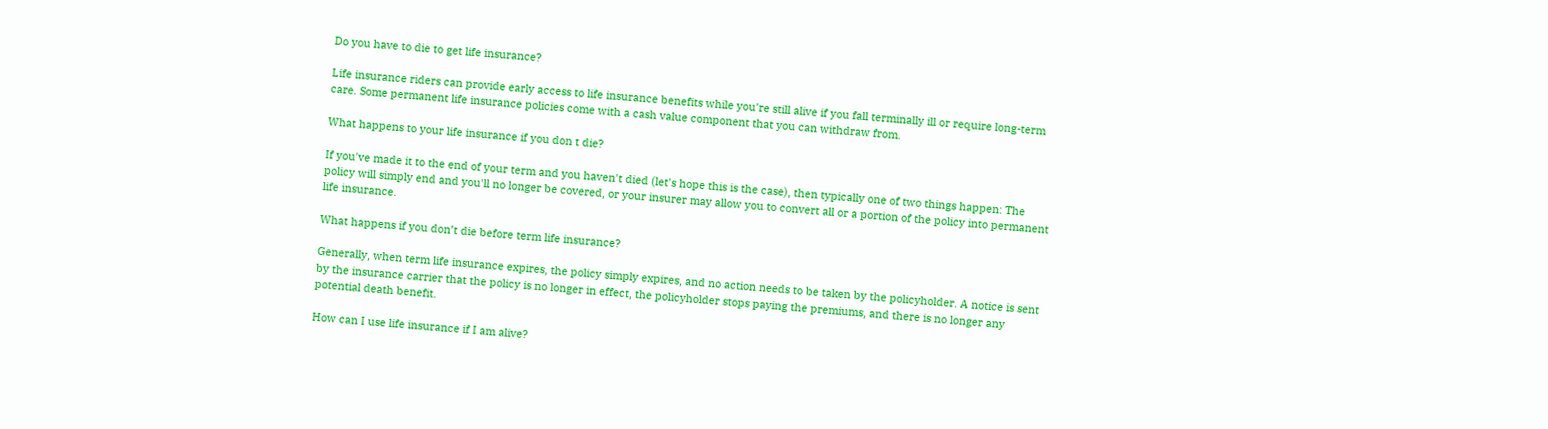Do you have to die to get life insurance?

Life insurance riders can provide early access to life insurance benefits while you're still alive if you fall terminally ill or require long-term care. Some permanent life insurance policies come with a cash value component that you can withdraw from.

What happens to your life insurance if you don t die?

If you've made it to the end of your term and you haven't died (let's hope this is the case), then typically one of two things happen: The policy will simply end and you'll no longer be covered, or your insurer may allow you to convert all or a portion of the policy into permanent life insurance.

What happens if you don’t die before term life insurance?

Generally, when term life insurance expires, the policy simply expires, and no action needs to be taken by the policyholder. A notice is sent by the insurance carrier that the policy is no longer in effect, the policyholder stops paying the premiums, and there is no longer any potential death benefit.

How can I use life insurance if I am alive?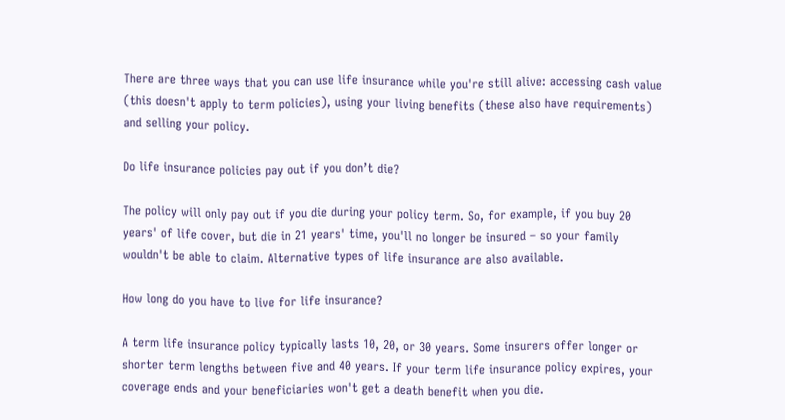There are three ways that you can use life insurance while you're still alive: accessing cash value (this doesn't apply to term policies), using your living benefits (these also have requirements) and selling your policy.

Do life insurance policies pay out if you don’t die?

The policy will only pay out if you die during your policy term. So, for example, if you buy 20 years' of life cover, but die in 21 years' time, you'll no longer be insured – so your family wouldn't be able to claim. Alternative types of life insurance are also available.

How long do you have to live for life insurance?

A term life insurance policy typically lasts 10, 20, or 30 years. Some insurers offer longer or shorter term lengths between five and 40 years. If your term life insurance policy expires, your coverage ends and your beneficiaries won't get a death benefit when you die.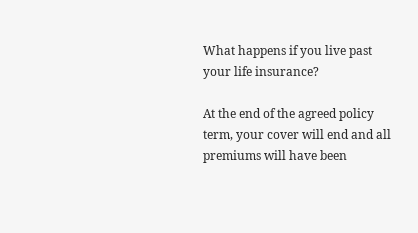What happens if you live past your life insurance?

At the end of the agreed policy term, your cover will end and all premiums will have been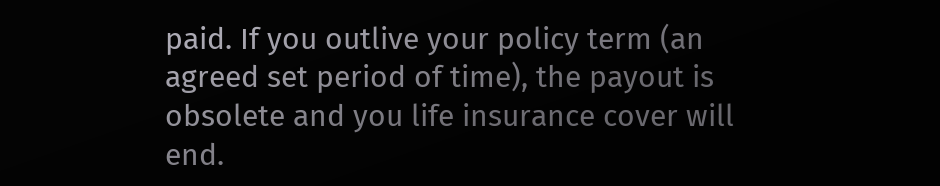paid. If you outlive your policy term (an agreed set period of time), the payout is obsolete and you life insurance cover will end.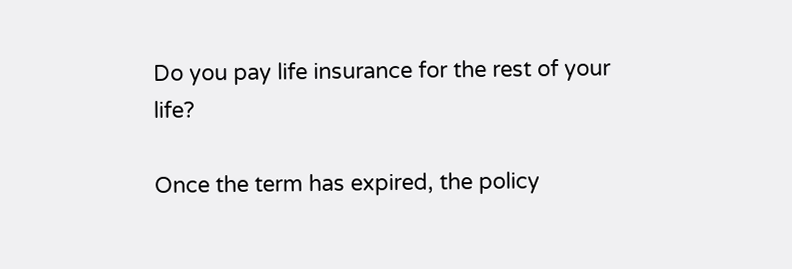Do you pay life insurance for the rest of your life?

Once the term has expired, the policy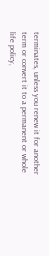terminates, unless you renew it for another term or convert it to a permanent or whole life policy,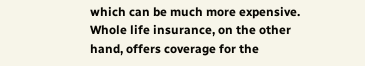which can be much more expensive. Whole life insurance, on the other hand, offers coverage for the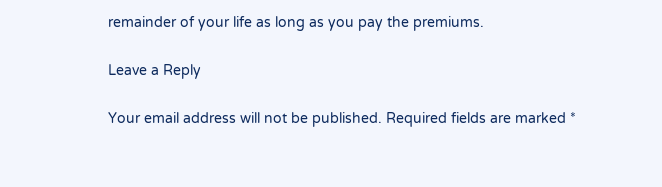remainder of your life as long as you pay the premiums.

Leave a Reply

Your email address will not be published. Required fields are marked *